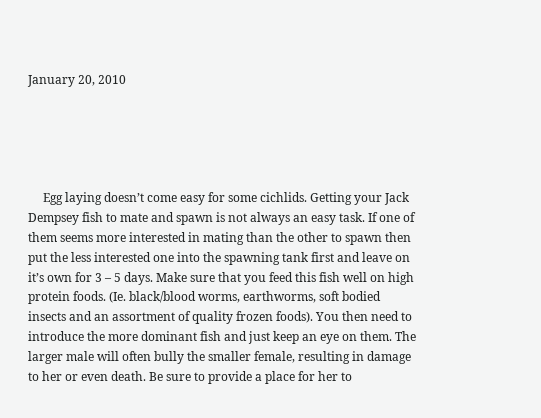January 20, 2010





     Egg laying doesn’t come easy for some cichlids. Getting your Jack Dempsey fish to mate and spawn is not always an easy task. If one of them seems more interested in mating than the other to spawn then put the less interested one into the spawning tank first and leave on it’s own for 3 – 5 days. Make sure that you feed this fish well on high protein foods. (Ie. black/blood worms, earthworms, soft bodied insects and an assortment of quality frozen foods). You then need to introduce the more dominant fish and just keep an eye on them. The larger male will often bully the smaller female, resulting in damage to her or even death. Be sure to provide a place for her to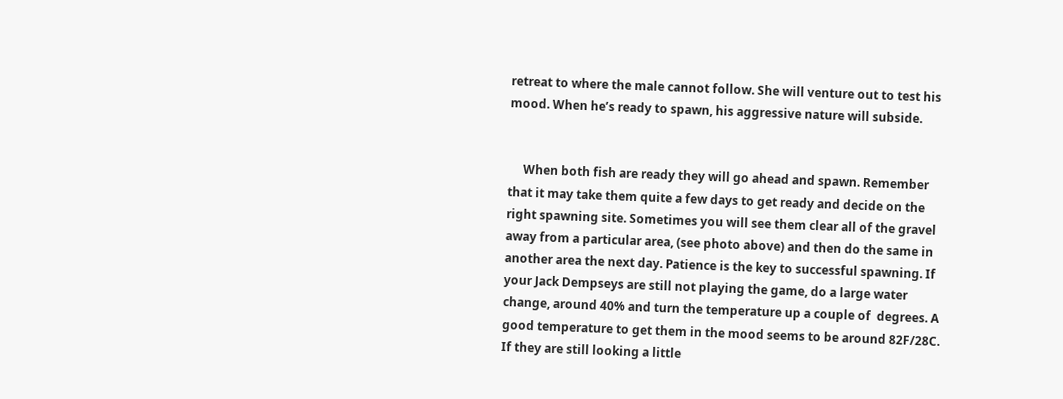retreat to where the male cannot follow. She will venture out to test his mood. When he’s ready to spawn, his aggressive nature will subside.


     When both fish are ready they will go ahead and spawn. Remember that it may take them quite a few days to get ready and decide on the right spawning site. Sometimes you will see them clear all of the gravel away from a particular area, (see photo above) and then do the same in another area the next day. Patience is the key to successful spawning. If your Jack Dempseys are still not playing the game, do a large water change, around 40% and turn the temperature up a couple of  degrees. A good temperature to get them in the mood seems to be around 82F/28C. If they are still looking a little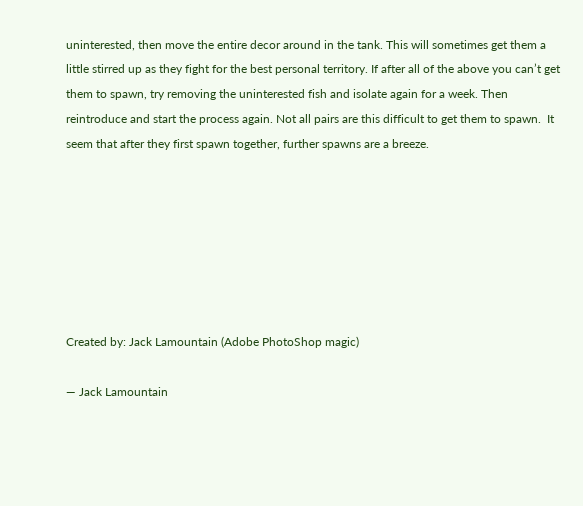uninterested, then move the entire decor around in the tank. This will sometimes get them a little stirred up as they fight for the best personal territory. If after all of the above you can’t get them to spawn, try removing the uninterested fish and isolate again for a week. Then reintroduce and start the process again. Not all pairs are this difficult to get them to spawn.  It seem that after they first spawn together, further spawns are a breeze.







Created by: Jack Lamountain (Adobe PhotoShop magic)

— Jack Lamountain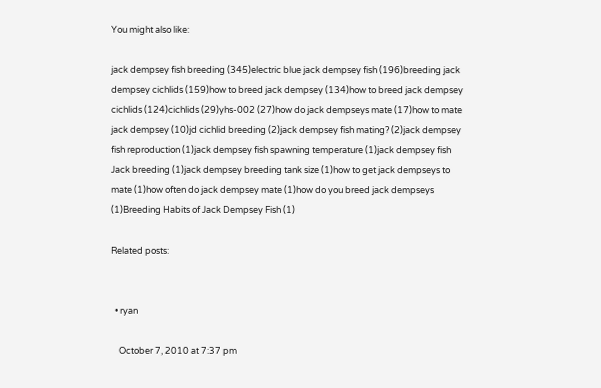You might also like:

jack dempsey fish breeding (345)electric blue jack dempsey fish (196)breeding jack dempsey cichlids (159)how to breed jack dempsey (134)how to breed jack dempsey cichlids (124)cichlids (29)yhs-002 (27)how do jack dempseys mate (17)how to mate jack dempsey (10)jd cichlid breeding (2)jack dempsey fish mating? (2)jack dempsey fish reproduction (1)jack dempsey fish spawning temperature (1)jack dempsey fish Jack breeding (1)jack dempsey breeding tank size (1)how to get jack dempseys to mate (1)how often do jack dempsey mate (1)how do you breed jack dempseys (1)Breeding Habits of Jack Dempsey Fish (1)

Related posts:


  • ryan

    October 7, 2010 at 7:37 pm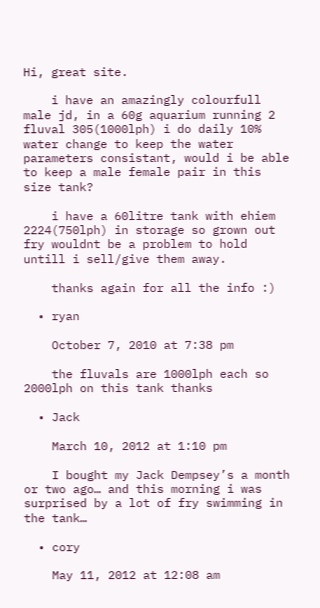Hi, great site.

    i have an amazingly colourfull male jd, in a 60g aquarium running 2 fluval 305(1000lph) i do daily 10% water change to keep the water parameters consistant, would i be able to keep a male female pair in this size tank?

    i have a 60litre tank with ehiem 2224(750lph) in storage so grown out fry wouldnt be a problem to hold untill i sell/give them away.

    thanks again for all the info :)

  • ryan

    October 7, 2010 at 7:38 pm

    the fluvals are 1000lph each so 2000lph on this tank thanks

  • Jack

    March 10, 2012 at 1:10 pm

    I bought my Jack Dempsey’s a month or two ago… and this morning i was surprised by a lot of fry swimming in the tank…

  • cory

    May 11, 2012 at 12:08 am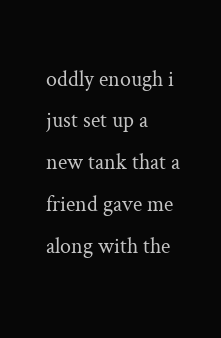oddly enough i just set up a new tank that a friend gave me along with the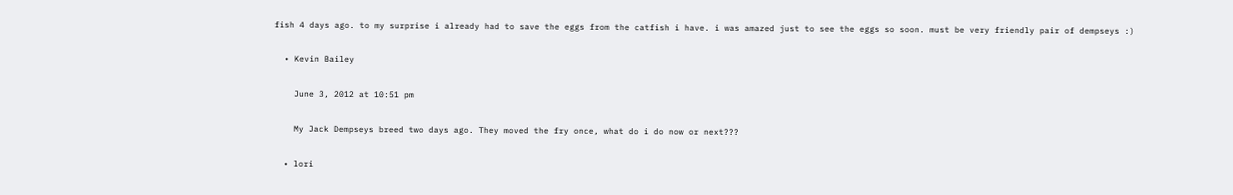fish 4 days ago. to my surprise i already had to save the eggs from the catfish i have. i was amazed just to see the eggs so soon. must be very friendly pair of dempseys :)

  • Kevin Bailey

    June 3, 2012 at 10:51 pm

    My Jack Dempseys breed two days ago. They moved the fry once, what do i do now or next???

  • lori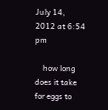July 14, 2012 at 6:54 pm

    how long does it take for eggs to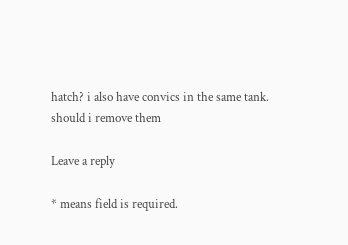hatch? i also have convics in the same tank. should i remove them

Leave a reply

* means field is required.